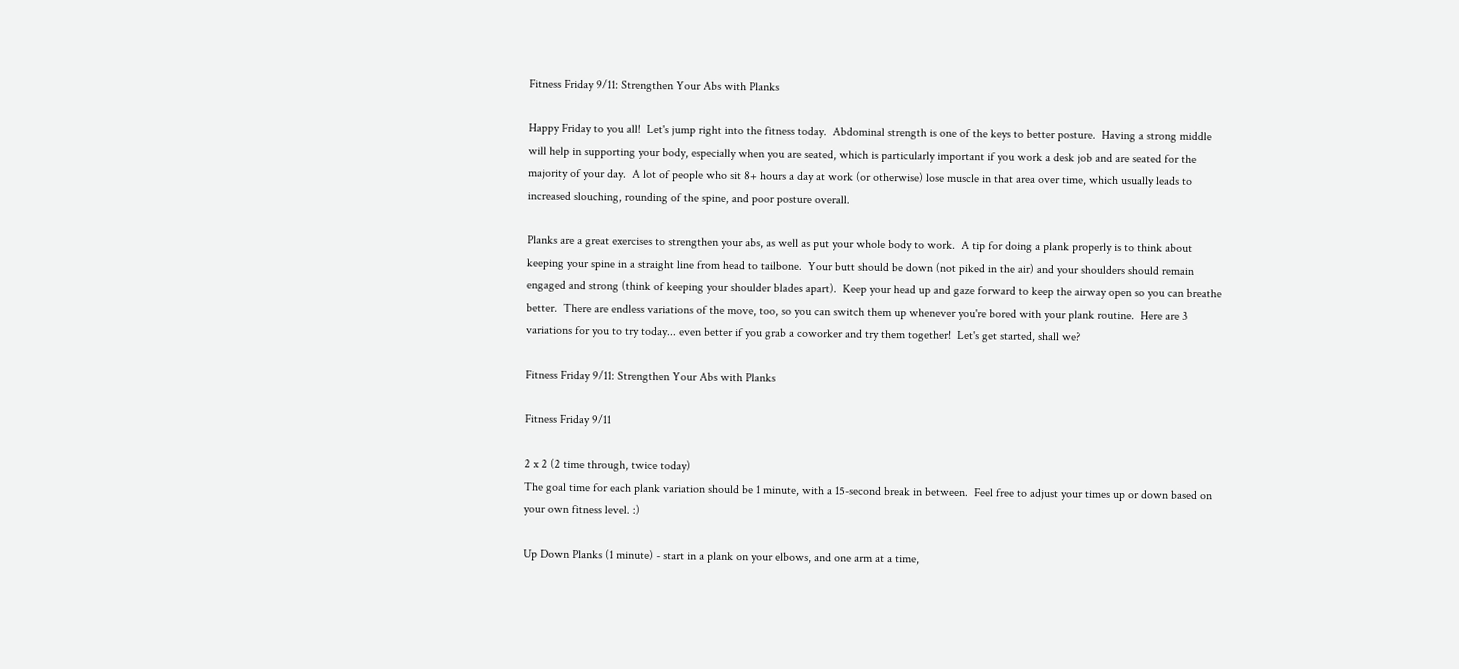Fitness Friday 9/11: Strengthen Your Abs with Planks

Happy Friday to you all!  Let's jump right into the fitness today.  Abdominal strength is one of the keys to better posture.  Having a strong middle will help in supporting your body, especially when you are seated, which is particularly important if you work a desk job and are seated for the majority of your day.  A lot of people who sit 8+ hours a day at work (or otherwise) lose muscle in that area over time, which usually leads to increased slouching, rounding of the spine, and poor posture overall.

Planks are a great exercises to strengthen your abs, as well as put your whole body to work.  A tip for doing a plank properly is to think about keeping your spine in a straight line from head to tailbone.  Your butt should be down (not piked in the air) and your shoulders should remain engaged and strong (think of keeping your shoulder blades apart).  Keep your head up and gaze forward to keep the airway open so you can breathe better.  There are endless variations of the move, too, so you can switch them up whenever you're bored with your plank routine.  Here are 3 variations for you to try today... even better if you grab a coworker and try them together!  Let's get started, shall we?

Fitness Friday 9/11: Strengthen Your Abs with Planks

Fitness Friday 9/11

2 x 2 (2 time through, twice today)
The goal time for each plank variation should be 1 minute, with a 15-second break in between.  Feel free to adjust your times up or down based on your own fitness level. :)

Up Down Planks (1 minute) - start in a plank on your elbows, and one arm at a time,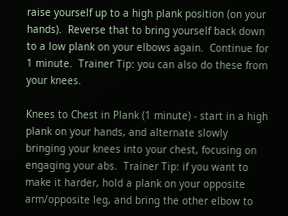raise yourself up to a high plank position (on your hands).  Reverse that to bring yourself back down to a low plank on your elbows again.  Continue for 1 minute.  Trainer Tip: you can also do these from your knees.

Knees to Chest in Plank (1 minute) - start in a high plank on your hands, and alternate slowly bringing your knees into your chest, focusing on engaging your abs.  Trainer Tip: if you want to make it harder, hold a plank on your opposite arm/opposite leg, and bring the other elbow to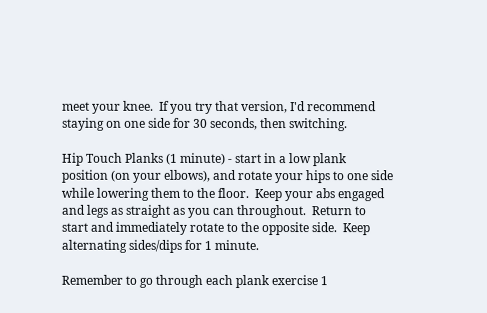meet your knee.  If you try that version, I'd recommend staying on one side for 30 seconds, then switching.

Hip Touch Planks (1 minute) - start in a low plank position (on your elbows), and rotate your hips to one side while lowering them to the floor.  Keep your abs engaged and legs as straight as you can throughout.  Return to start and immediately rotate to the opposite side.  Keep alternating sides/dips for 1 minute.

Remember to go through each plank exercise 1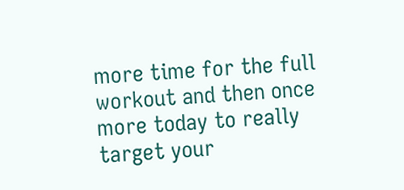more time for the full workout and then once more today to really target your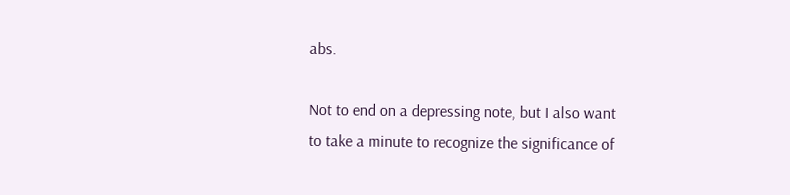abs.

Not to end on a depressing note, but I also want to take a minute to recognize the significance of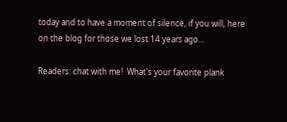today and to have a moment of silence, if you will, here on the blog for those we lost 14 years ago...

Readers: chat with me!  What's your favorite plank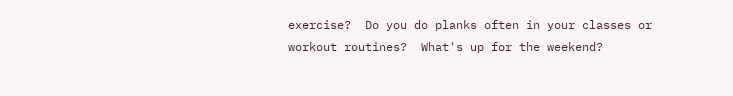exercise?  Do you do planks often in your classes or workout routines?  What's up for the weekend?